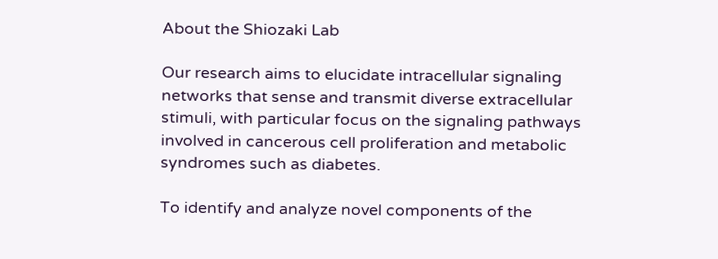About the Shiozaki Lab

Our research aims to elucidate intracellular signaling networks that sense and transmit diverse extracellular stimuli, with particular focus on the signaling pathways involved in cancerous cell proliferation and metabolic syndromes such as diabetes.

To identify and analyze novel components of the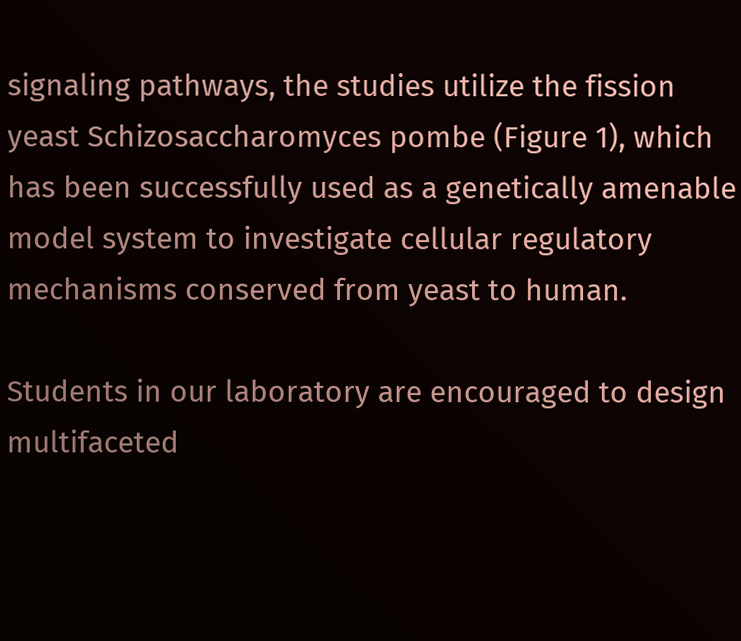signaling pathways, the studies utilize the fission yeast Schizosaccharomyces pombe (Figure 1), which has been successfully used as a genetically amenable model system to investigate cellular regulatory mechanisms conserved from yeast to human.

Students in our laboratory are encouraged to design multifaceted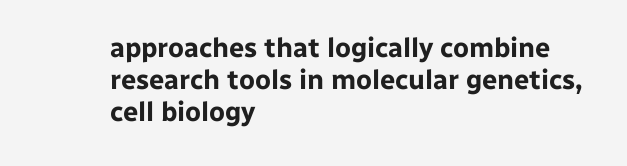approaches that logically combine research tools in molecular genetics, cell biology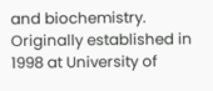and biochemistry. Originally established in 1998 at University of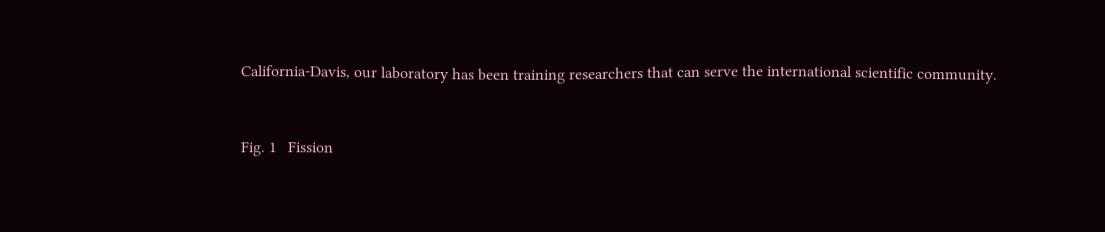California-Davis, our laboratory has been training researchers that can serve the international scientific community.


Fig. 1   Fission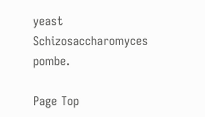yeast Schizosaccharomyces pombe.

Page Top